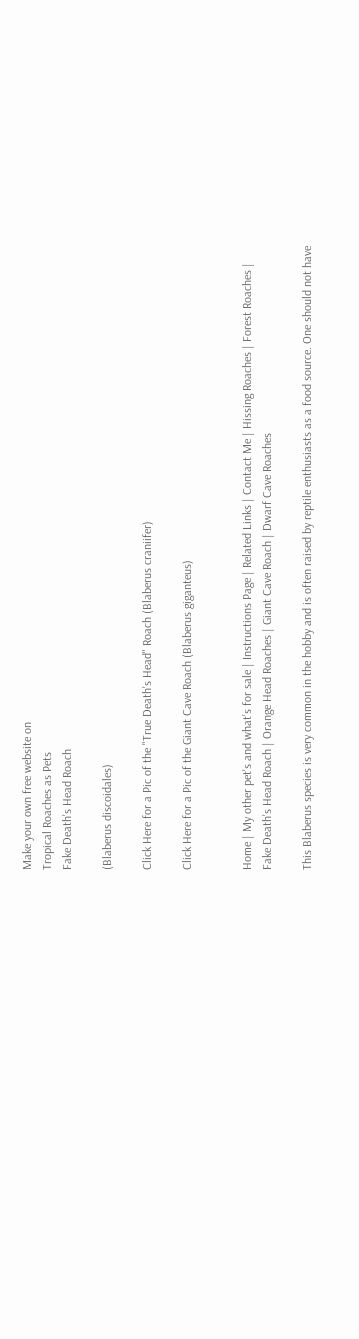Make your own free website on
Tropical Roaches as Pets
Fake Death's Head Roach

(Blaberus discoidales)

Click Here for a Pic of the "True Death's Head" Roach (Blaberus craniifer)

Click Here for a Pic of the Giant Cave Roach (Blaberus giganteus)


Home | My other pet's and what's for sale | Instructions Page | Related Links | Contact Me | Hissing Roaches | Forest Roaches | Fake Death's Head Roach | Orange Head Roaches | Giant Cave Roach | Dwarf Cave Roaches

This Blaberus species is very common in the hobby and is often raised by reptile enthusiasts as a food source. One should not have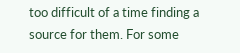too difficult of a time finding a source for them. For some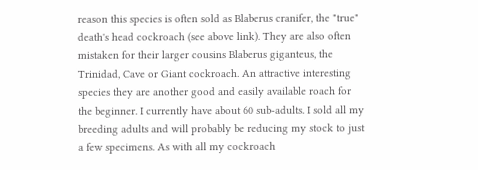reason this species is often sold as Blaberus cranifer, the "true" death's head cockroach (see above link). They are also often mistaken for their larger cousins Blaberus giganteus, the Trinidad, Cave or Giant cockroach. An attractive interesting species they are another good and easily available roach for the beginner. I currently have about 60 sub-adults. I sold all my breeding adults and will probably be reducing my stock to just a few specimens. As with all my cockroach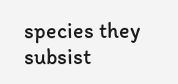species they subsist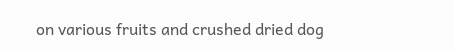on various fruits and crushed dried dog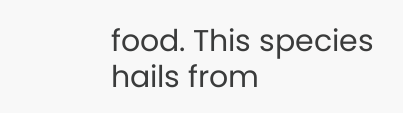food. This species hails from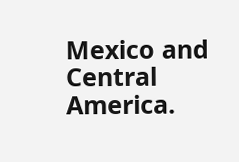Mexico and Central America.